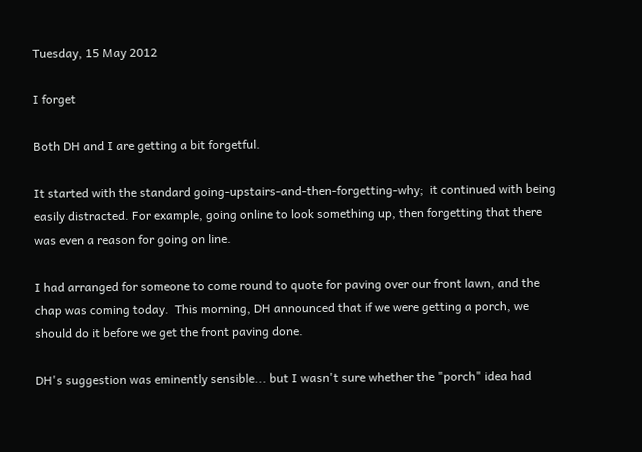Tuesday, 15 May 2012

I forget

Both DH and I are getting a bit forgetful.

It started with the standard going-upstairs-and-then-forgetting-why;  it continued with being easily distracted. For example, going online to look something up, then forgetting that there was even a reason for going on line.

I had arranged for someone to come round to quote for paving over our front lawn, and the chap was coming today.  This morning, DH announced that if we were getting a porch, we should do it before we get the front paving done.

DH's suggestion was eminently sensible... but I wasn't sure whether the "porch" idea had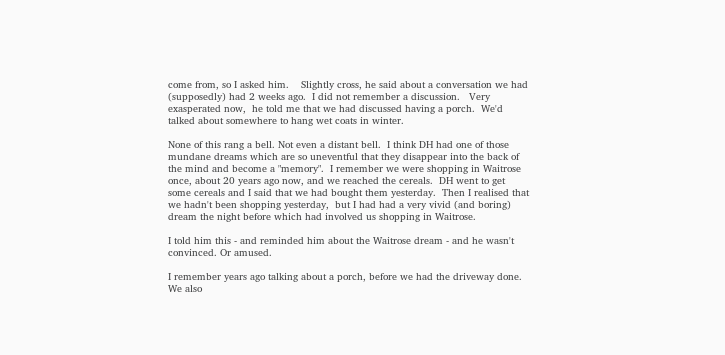come from, so I asked him.    Slightly cross, he said about a conversation we had (supposedly) had 2 weeks ago.  I did not remember a discussion.   Very exasperated now,  he told me that we had discussed having a porch.  We'd talked about somewhere to hang wet coats in winter.

None of this rang a bell. Not even a distant bell.  I think DH had one of those mundane dreams which are so uneventful that they disappear into the back of the mind and become a "memory".  I remember we were shopping in Waitrose once, about 20 years ago now, and we reached the cereals.  DH went to get some cereals and I said that we had bought them yesterday.  Then I realised that we hadn't been shopping yesterday,  but I had had a very vivid (and boring) dream the night before which had involved us shopping in Waitrose.

I told him this - and reminded him about the Waitrose dream - and he wasn't convinced. Or amused.

I remember years ago talking about a porch, before we had the driveway done.  We also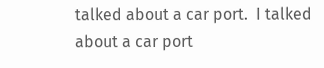talked about a car port.  I talked about a car port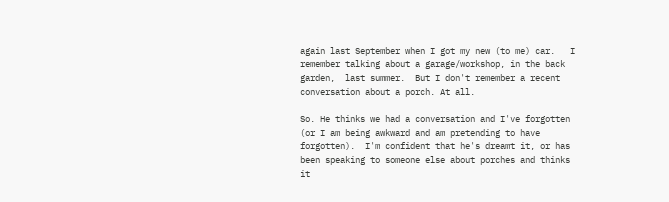again last September when I got my new (to me) car.   I remember talking about a garage/workshop, in the back garden,  last summer.  But I don't remember a recent conversation about a porch. At all.

So. He thinks we had a conversation and I've forgotten (or I am being awkward and am pretending to have forgotten).  I'm confident that he's dreamt it, or has been speaking to someone else about porches and thinks it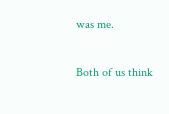was me.

Both of us think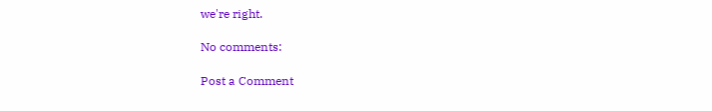we're right.

No comments:

Post a Comment